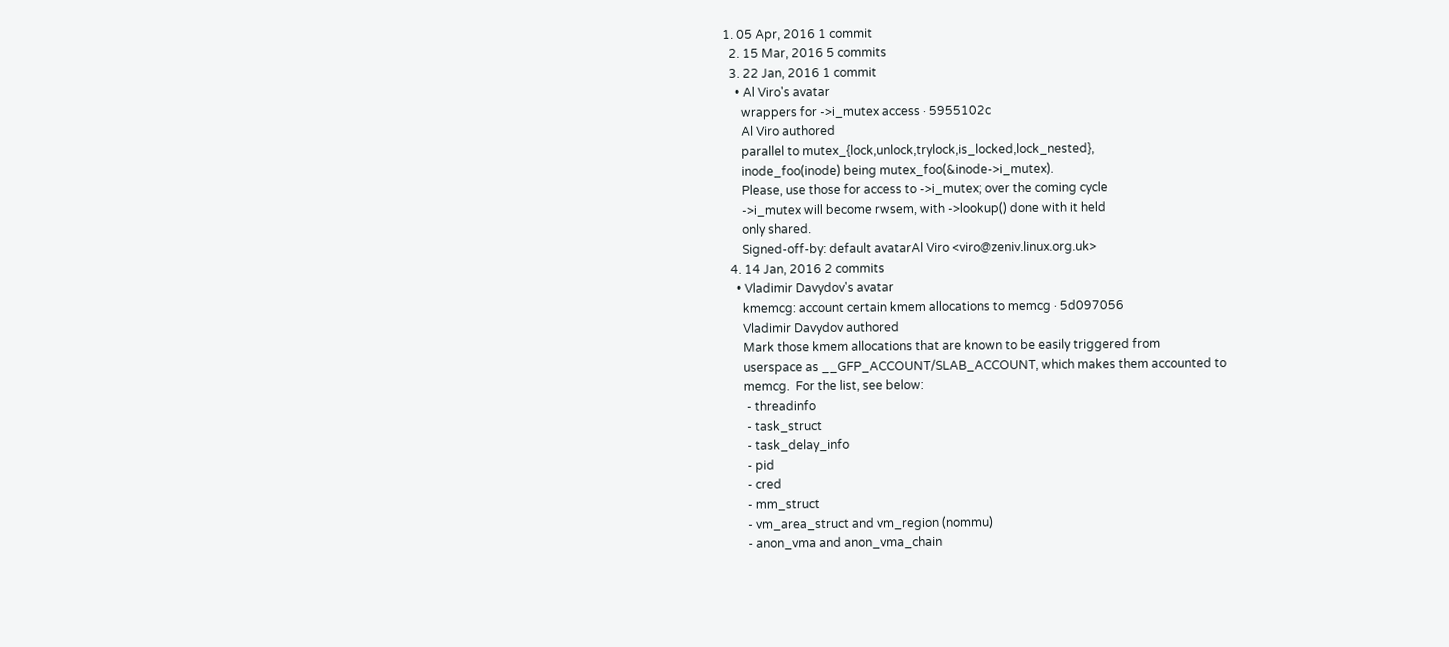1. 05 Apr, 2016 1 commit
  2. 15 Mar, 2016 5 commits
  3. 22 Jan, 2016 1 commit
    • Al Viro's avatar
      wrappers for ->i_mutex access · 5955102c
      Al Viro authored
      parallel to mutex_{lock,unlock,trylock,is_locked,lock_nested},
      inode_foo(inode) being mutex_foo(&inode->i_mutex).
      Please, use those for access to ->i_mutex; over the coming cycle
      ->i_mutex will become rwsem, with ->lookup() done with it held
      only shared.
      Signed-off-by: default avatarAl Viro <viro@zeniv.linux.org.uk>
  4. 14 Jan, 2016 2 commits
    • Vladimir Davydov's avatar
      kmemcg: account certain kmem allocations to memcg · 5d097056
      Vladimir Davydov authored
      Mark those kmem allocations that are known to be easily triggered from
      userspace as __GFP_ACCOUNT/SLAB_ACCOUNT, which makes them accounted to
      memcg.  For the list, see below:
       - threadinfo
       - task_struct
       - task_delay_info
       - pid
       - cred
       - mm_struct
       - vm_area_struct and vm_region (nommu)
       - anon_vma and anon_vma_chain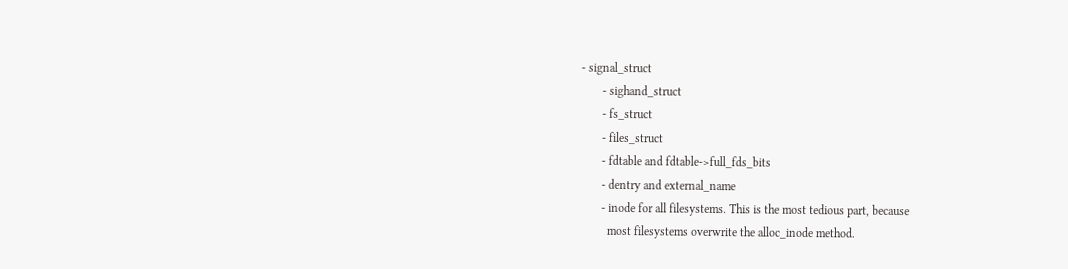- signal_struct
       - sighand_struct
       - fs_struct
       - files_struct
       - fdtable and fdtable->full_fds_bits
       - dentry and external_name
       - inode for all filesystems. This is the most tedious part, because
         most filesystems overwrite the alloc_inode method.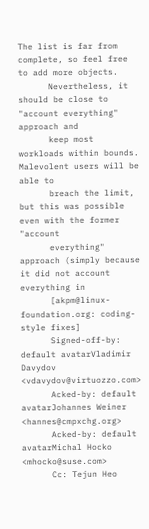The list is far from complete, so feel free to add more objects.
      Nevertheless, it should be close to "account everything" approach and
      keep most workloads within bounds.  Malevolent users will be able to
      breach the limit, but this was possible even with the former "account
      everything" approach (simply because it did not account everything in
      [akpm@linux-foundation.org: coding-style fixes]
      Signed-off-by: default avatarVladimir Davydov <vdavydov@virtuozzo.com>
      Acked-by: default avatarJohannes Weiner <hannes@cmpxchg.org>
      Acked-by: default avatarMichal Hocko <mhocko@suse.com>
      Cc: Tejun Heo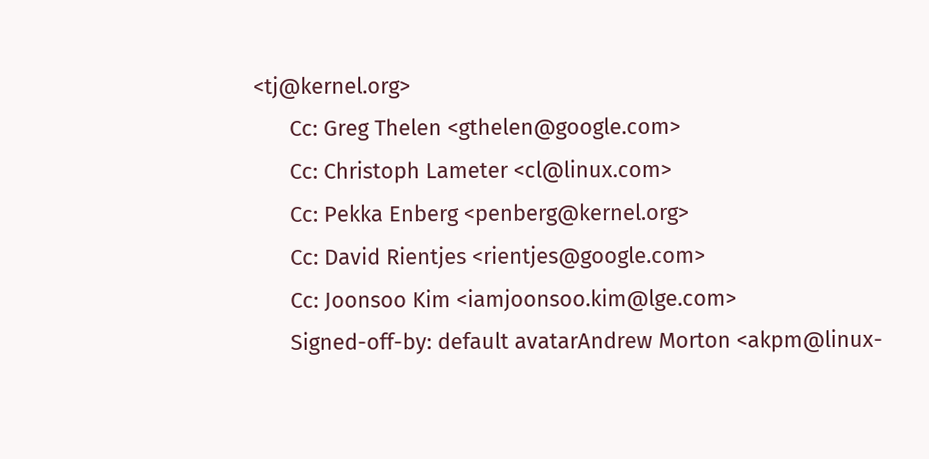<tj@kernel.org>
      Cc: Greg Thelen <gthelen@google.com>
      Cc: Christoph Lameter <cl@linux.com>
      Cc: Pekka Enberg <penberg@kernel.org>
      Cc: David Rientjes <rientjes@google.com>
      Cc: Joonsoo Kim <iamjoonsoo.kim@lge.com>
      Signed-off-by: default avatarAndrew Morton <akpm@linux-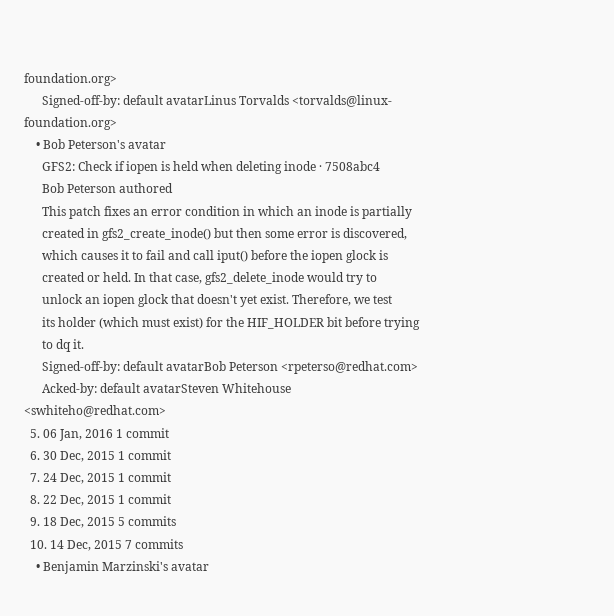foundation.org>
      Signed-off-by: default avatarLinus Torvalds <torvalds@linux-foundation.org>
    • Bob Peterson's avatar
      GFS2: Check if iopen is held when deleting inode · 7508abc4
      Bob Peterson authored
      This patch fixes an error condition in which an inode is partially
      created in gfs2_create_inode() but then some error is discovered,
      which causes it to fail and call iput() before the iopen glock is
      created or held. In that case, gfs2_delete_inode would try to
      unlock an iopen glock that doesn't yet exist. Therefore, we test
      its holder (which must exist) for the HIF_HOLDER bit before trying
      to dq it.
      Signed-off-by: default avatarBob Peterson <rpeterso@redhat.com>
      Acked-by: default avatarSteven Whitehouse <swhiteho@redhat.com>
  5. 06 Jan, 2016 1 commit
  6. 30 Dec, 2015 1 commit
  7. 24 Dec, 2015 1 commit
  8. 22 Dec, 2015 1 commit
  9. 18 Dec, 2015 5 commits
  10. 14 Dec, 2015 7 commits
    • Benjamin Marzinski's avatar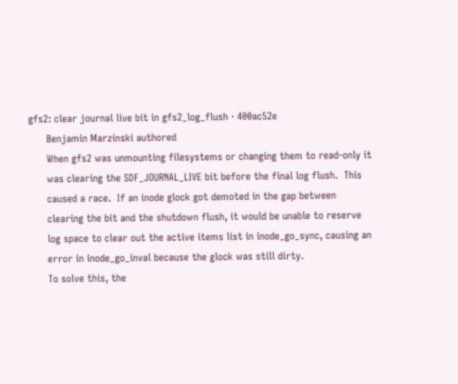gfs2: clear journal live bit in gfs2_log_flush · 400ac52e
      Benjamin Marzinski authored
      When gfs2 was unmounting filesystems or changing them to read-only it
      was clearing the SDF_JOURNAL_LIVE bit before the final log flush.  This
      caused a race.  If an inode glock got demoted in the gap between
      clearing the bit and the shutdown flush, it would be unable to reserve
      log space to clear out the active items list in inode_go_sync, causing an
      error in inode_go_inval because the glock was still dirty.
      To solve this, the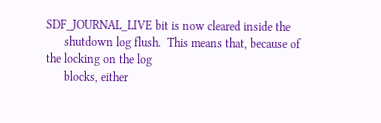SDF_JOURNAL_LIVE bit is now cleared inside the
      shutdown log flush.  This means that, because of the locking on the log
      blocks, either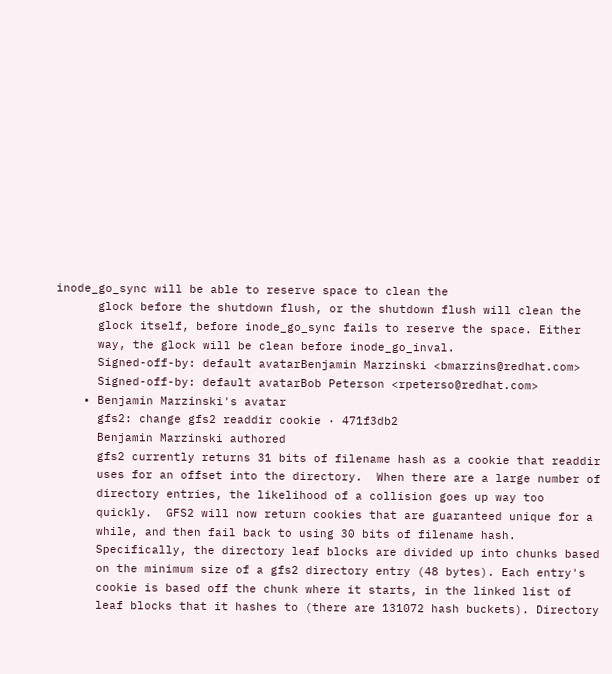inode_go_sync will be able to reserve space to clean the
      glock before the shutdown flush, or the shutdown flush will clean the
      glock itself, before inode_go_sync fails to reserve the space. Either
      way, the glock will be clean before inode_go_inval.
      Signed-off-by: default avatarBenjamin Marzinski <bmarzins@redhat.com>
      Signed-off-by: default avatarBob Peterson <rpeterso@redhat.com>
    • Benjamin Marzinski's avatar
      gfs2: change gfs2 readdir cookie · 471f3db2
      Benjamin Marzinski authored
      gfs2 currently returns 31 bits of filename hash as a cookie that readdir
      uses for an offset into the directory.  When there are a large number of
      directory entries, the likelihood of a collision goes up way too
      quickly.  GFS2 will now return cookies that are guaranteed unique for a
      while, and then fail back to using 30 bits of filename hash.
      Specifically, the directory leaf blocks are divided up into chunks based
      on the minimum size of a gfs2 directory entry (48 bytes). Each entry's
      cookie is based off the chunk where it starts, in the linked list of
      leaf blocks that it hashes to (there are 131072 hash buckets). Directory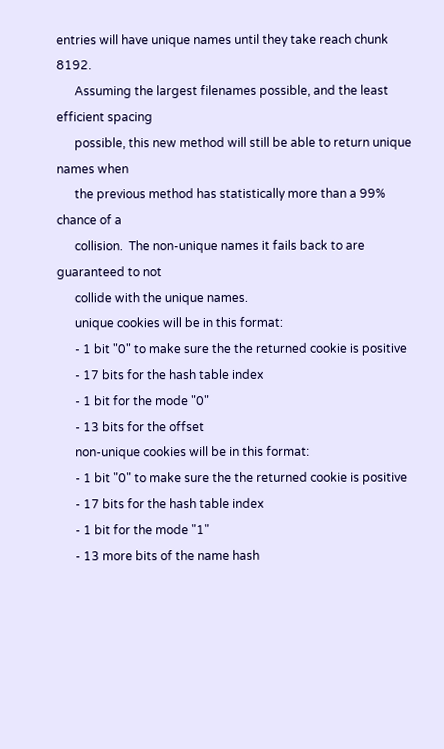entries will have unique names until they take reach chunk 8192.
      Assuming the largest filenames possible, and the least efficient spacing
      possible, this new method will still be able to return unique names when
      the previous method has statistically more than a 99% chance of a
      collision.  The non-unique names it fails back to are guaranteed to not
      collide with the unique names.
      unique cookies will be in this format:
      - 1 bit "0" to make sure the the returned cookie is positive
      - 17 bits for the hash table index
      - 1 bit for the mode "0"
      - 13 bits for the offset
      non-unique cookies will be in this format:
      - 1 bit "0" to make sure the the returned cookie is positive
      - 17 bits for the hash table index
      - 1 bit for the mode "1"
      - 13 more bits of the name hash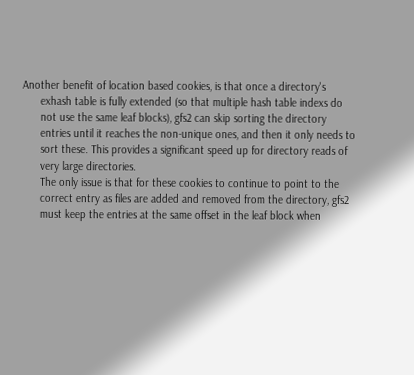Another benefit of location based cookies, is that once a directory's
      exhash table is fully extended (so that multiple hash table indexs do
      not use the same leaf blocks), gfs2 can skip sorting the directory
      entries until it reaches the non-unique ones, and then it only needs to
      sort these. This provides a significant speed up for directory reads of
      very large directories.
      The only issue is that for these cookies to continue to point to the
      correct entry as files are added and removed from the directory, gfs2
      must keep the entries at the same offset in the leaf block when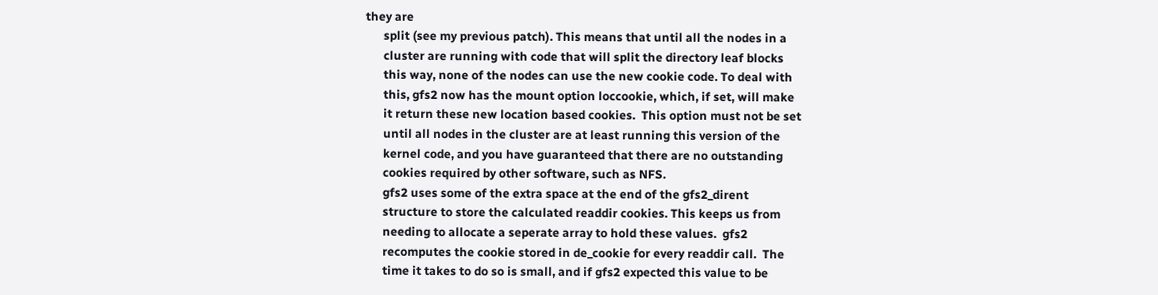they are
      split (see my previous patch). This means that until all the nodes in a
      cluster are running with code that will split the directory leaf blocks
      this way, none of the nodes can use the new cookie code. To deal with
      this, gfs2 now has the mount option loccookie, which, if set, will make
      it return these new location based cookies.  This option must not be set
      until all nodes in the cluster are at least running this version of the
      kernel code, and you have guaranteed that there are no outstanding
      cookies required by other software, such as NFS.
      gfs2 uses some of the extra space at the end of the gfs2_dirent
      structure to store the calculated readdir cookies. This keeps us from
      needing to allocate a seperate array to hold these values.  gfs2
      recomputes the cookie stored in de_cookie for every readdir call.  The
      time it takes to do so is small, and if gfs2 expected this value to be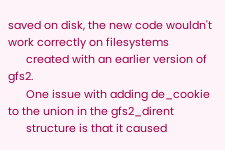saved on disk, the new code wouldn't work correctly on filesystems
      created with an earlier version of gfs2.
      One issue with adding de_cookie to the union in the gfs2_dirent
      structure is that it caused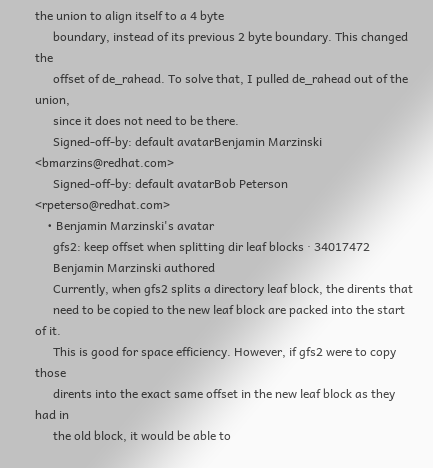the union to align itself to a 4 byte
      boundary, instead of its previous 2 byte boundary. This changed the
      offset of de_rahead. To solve that, I pulled de_rahead out of the union,
      since it does not need to be there.
      Signed-off-by: default avatarBenjamin Marzinski <bmarzins@redhat.com>
      Signed-off-by: default avatarBob Peterson <rpeterso@redhat.com>
    • Benjamin Marzinski's avatar
      gfs2: keep offset when splitting dir leaf blocks · 34017472
      Benjamin Marzinski authored
      Currently, when gfs2 splits a directory leaf block, the dirents that
      need to be copied to the new leaf block are packed into the start of it.
      This is good for space efficiency. However, if gfs2 were to copy those
      dirents into the exact same offset in the new leaf block as they had in
      the old block, it would be able to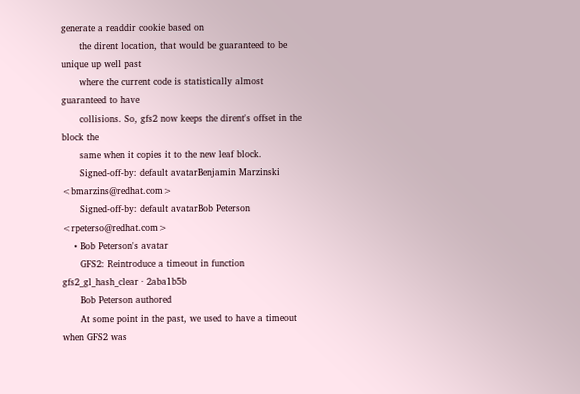generate a readdir cookie based on
      the dirent location, that would be guaranteed to be unique up well past
      where the current code is statistically almost guaranteed to have
      collisions. So, gfs2 now keeps the dirent's offset in the block the
      same when it copies it to the new leaf block.
      Signed-off-by: default avatarBenjamin Marzinski <bmarzins@redhat.com>
      Signed-off-by: default avatarBob Peterson <rpeterso@redhat.com>
    • Bob Peterson's avatar
      GFS2: Reintroduce a timeout in function gfs2_gl_hash_clear · 2aba1b5b
      Bob Peterson authored
      At some point in the past, we used to have a timeout when GFS2 was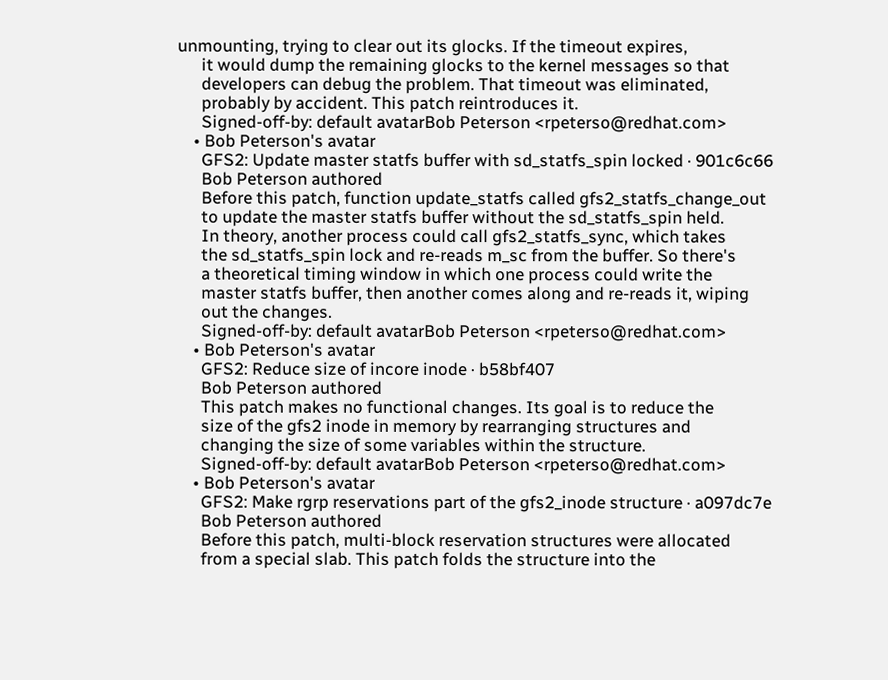unmounting, trying to clear out its glocks. If the timeout expires,
      it would dump the remaining glocks to the kernel messages so that
      developers can debug the problem. That timeout was eliminated,
      probably by accident. This patch reintroduces it.
      Signed-off-by: default avatarBob Peterson <rpeterso@redhat.com>
    • Bob Peterson's avatar
      GFS2: Update master statfs buffer with sd_statfs_spin locked · 901c6c66
      Bob Peterson authored
      Before this patch, function update_statfs called gfs2_statfs_change_out
      to update the master statfs buffer without the sd_statfs_spin held.
      In theory, another process could call gfs2_statfs_sync, which takes
      the sd_statfs_spin lock and re-reads m_sc from the buffer. So there's
      a theoretical timing window in which one process could write the
      master statfs buffer, then another comes along and re-reads it, wiping
      out the changes.
      Signed-off-by: default avatarBob Peterson <rpeterso@redhat.com>
    • Bob Peterson's avatar
      GFS2: Reduce size of incore inode · b58bf407
      Bob Peterson authored
      This patch makes no functional changes. Its goal is to reduce the
      size of the gfs2 inode in memory by rearranging structures and
      changing the size of some variables within the structure.
      Signed-off-by: default avatarBob Peterson <rpeterso@redhat.com>
    • Bob Peterson's avatar
      GFS2: Make rgrp reservations part of the gfs2_inode structure · a097dc7e
      Bob Peterson authored
      Before this patch, multi-block reservation structures were allocated
      from a special slab. This patch folds the structure into the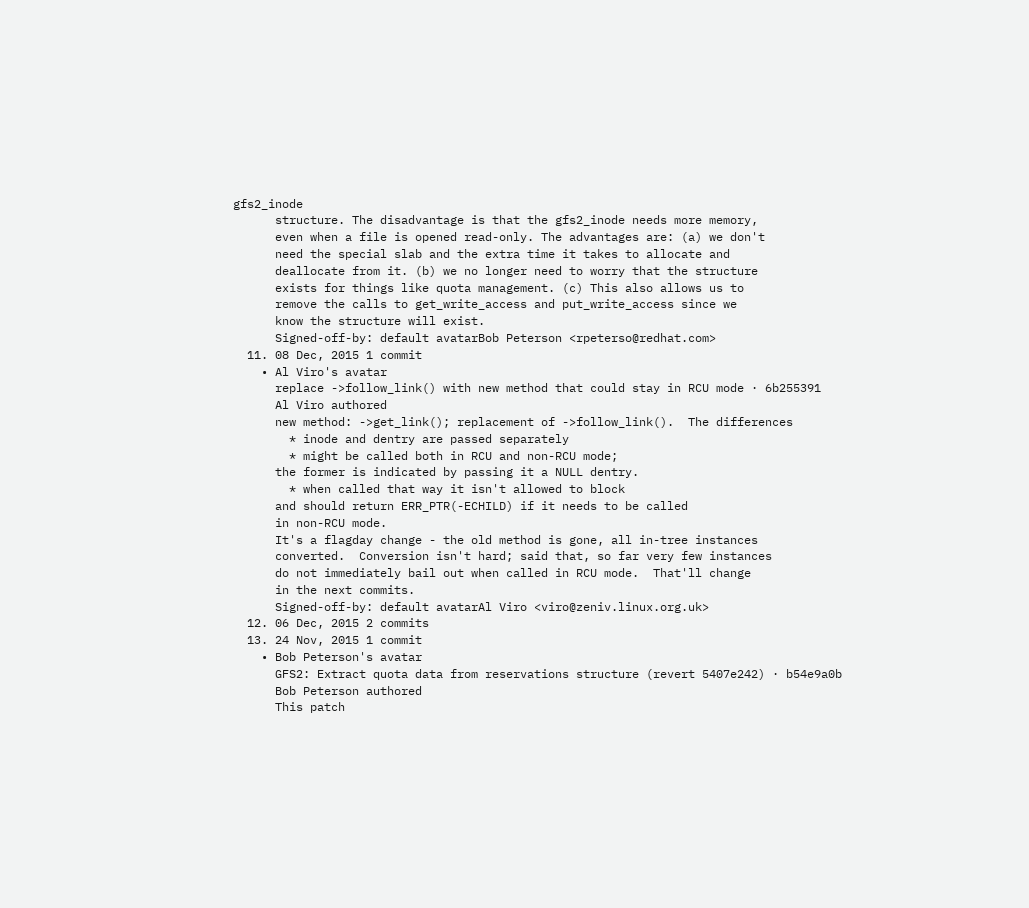gfs2_inode
      structure. The disadvantage is that the gfs2_inode needs more memory,
      even when a file is opened read-only. The advantages are: (a) we don't
      need the special slab and the extra time it takes to allocate and
      deallocate from it. (b) we no longer need to worry that the structure
      exists for things like quota management. (c) This also allows us to
      remove the calls to get_write_access and put_write_access since we
      know the structure will exist.
      Signed-off-by: default avatarBob Peterson <rpeterso@redhat.com>
  11. 08 Dec, 2015 1 commit
    • Al Viro's avatar
      replace ->follow_link() with new method that could stay in RCU mode · 6b255391
      Al Viro authored
      new method: ->get_link(); replacement of ->follow_link().  The differences
        * inode and dentry are passed separately
        * might be called both in RCU and non-RCU mode;
      the former is indicated by passing it a NULL dentry.
        * when called that way it isn't allowed to block
      and should return ERR_PTR(-ECHILD) if it needs to be called
      in non-RCU mode.
      It's a flagday change - the old method is gone, all in-tree instances
      converted.  Conversion isn't hard; said that, so far very few instances
      do not immediately bail out when called in RCU mode.  That'll change
      in the next commits.
      Signed-off-by: default avatarAl Viro <viro@zeniv.linux.org.uk>
  12. 06 Dec, 2015 2 commits
  13. 24 Nov, 2015 1 commit
    • Bob Peterson's avatar
      GFS2: Extract quota data from reservations structure (revert 5407e242) · b54e9a0b
      Bob Peterson authored
      This patch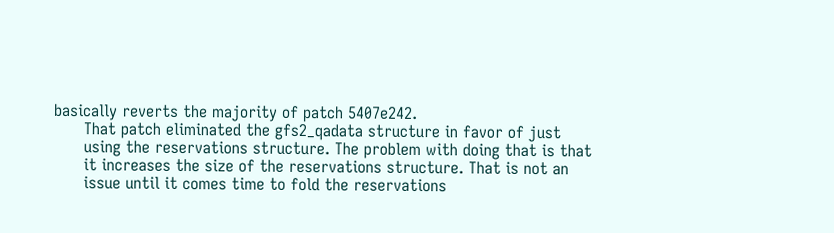basically reverts the majority of patch 5407e242.
      That patch eliminated the gfs2_qadata structure in favor of just
      using the reservations structure. The problem with doing that is that
      it increases the size of the reservations structure. That is not an
      issue until it comes time to fold the reservations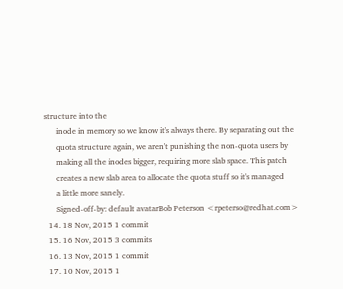structure into the
      inode in memory so we know it's always there. By separating out the
      quota structure again, we aren't punishing the non-quota users by
      making all the inodes bigger, requiring more slab space. This patch
      creates a new slab area to allocate the quota stuff so it's managed
      a little more sanely.
      Signed-off-by: default avatarBob Peterson <rpeterso@redhat.com>
  14. 18 Nov, 2015 1 commit
  15. 16 Nov, 2015 3 commits
  16. 13 Nov, 2015 1 commit
  17. 10 Nov, 2015 1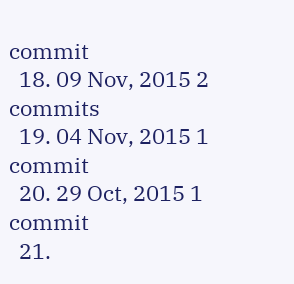commit
  18. 09 Nov, 2015 2 commits
  19. 04 Nov, 2015 1 commit
  20. 29 Oct, 2015 1 commit
  21.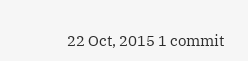22 Oct, 2015 1 commit